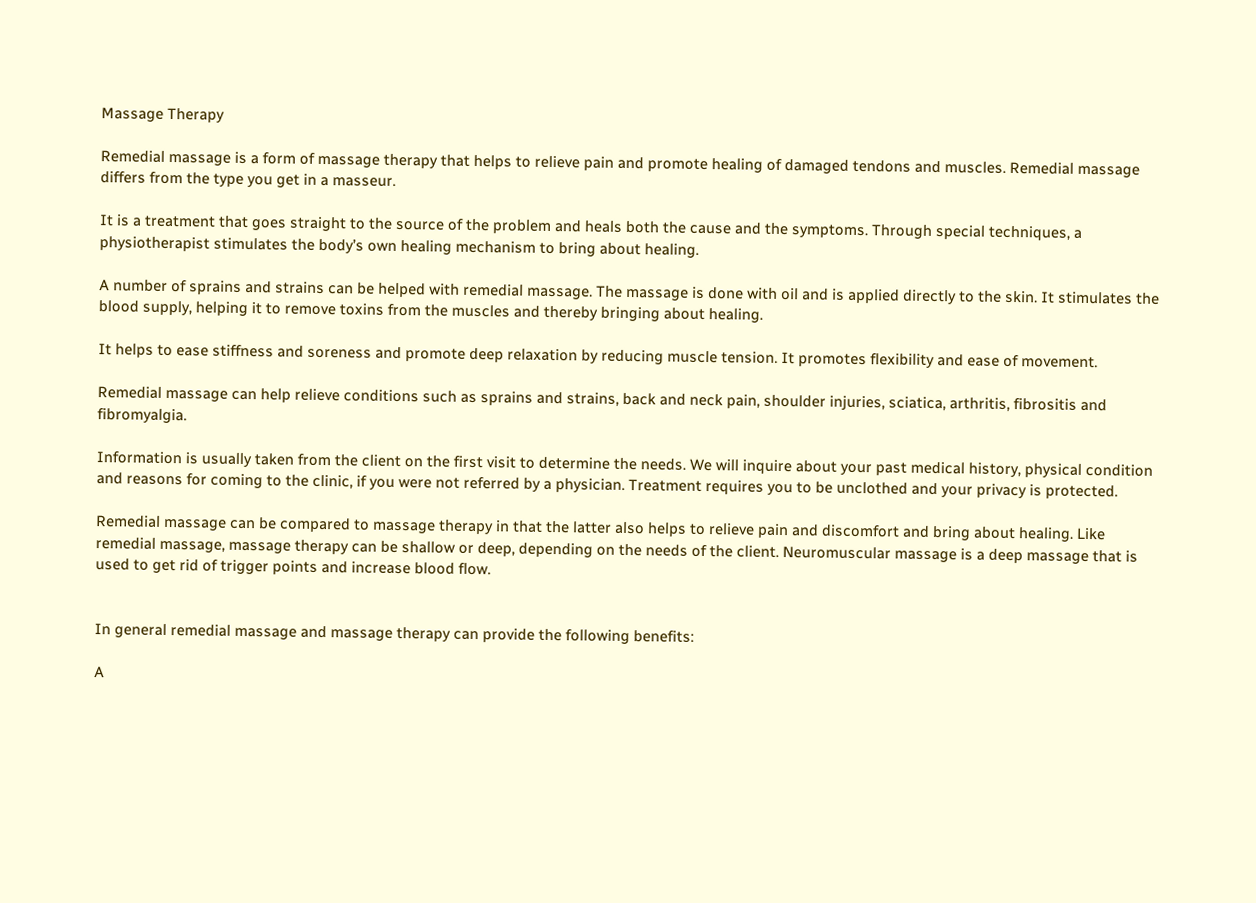Massage Therapy

Remedial massage is a form of massage therapy that helps to relieve pain and promote healing of damaged tendons and muscles. Remedial massage differs from the type you get in a masseur.

It is a treatment that goes straight to the source of the problem and heals both the cause and the symptoms. Through special techniques, a physiotherapist stimulates the body’s own healing mechanism to bring about healing.

A number of sprains and strains can be helped with remedial massage. The massage is done with oil and is applied directly to the skin. It stimulates the blood supply, helping it to remove toxins from the muscles and thereby bringing about healing.

It helps to ease stiffness and soreness and promote deep relaxation by reducing muscle tension. It promotes flexibility and ease of movement.

Remedial massage can help relieve conditions such as sprains and strains, back and neck pain, shoulder injuries, sciatica, arthritis, fibrositis and fibromyalgia.

Information is usually taken from the client on the first visit to determine the needs. We will inquire about your past medical history, physical condition and reasons for coming to the clinic, if you were not referred by a physician. Treatment requires you to be unclothed and your privacy is protected.

Remedial massage can be compared to massage therapy in that the latter also helps to relieve pain and discomfort and bring about healing. Like remedial massage, massage therapy can be shallow or deep, depending on the needs of the client. Neuromuscular massage is a deep massage that is used to get rid of trigger points and increase blood flow.


In general remedial massage and massage therapy can provide the following benefits:

A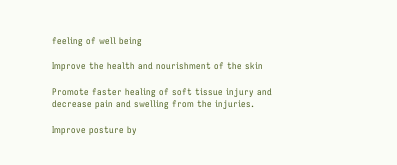feeling of well being

Improve the health and nourishment of the skin

Promote faster healing of soft tissue injury and decrease pain and swelling from the injuries.

Improve posture by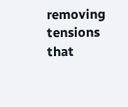removing tensions that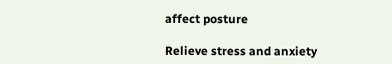affect posture

Relieve stress and anxiety